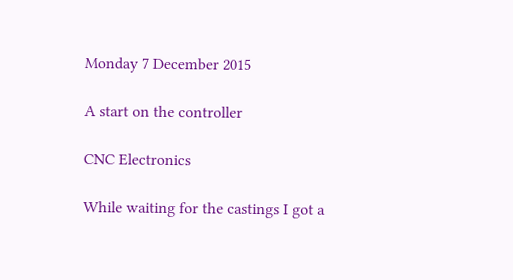Monday 7 December 2015

A start on the controller

CNC Electronics

While waiting for the castings I got a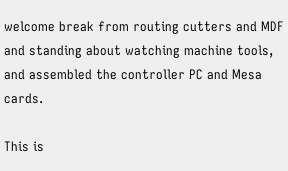welcome break from routing cutters and MDF and standing about watching machine tools, and assembled the controller PC and Mesa cards.

This is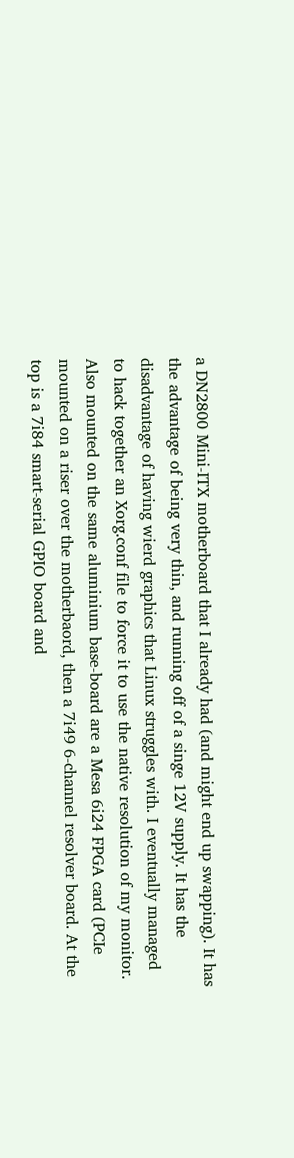a DN2800 Mini-ITX motherboard that I already had (and might end up swapping). It has the advantage of being very thin, and running off of a singe 12V supply. It has the disadvantage of having wierd graphics that Linux struggles with. I eventually managed to hack together an Xorg.conf file to force it to use the native resolution of my monitor.
Also mounted on the same aluminium base-board are a Mesa 6i24 FPGA card (PCIe mounted on a riser over the motherbaord, then a 7i49 6-channel resolver board. At the top is a 7i84 smart-serial GPIO board and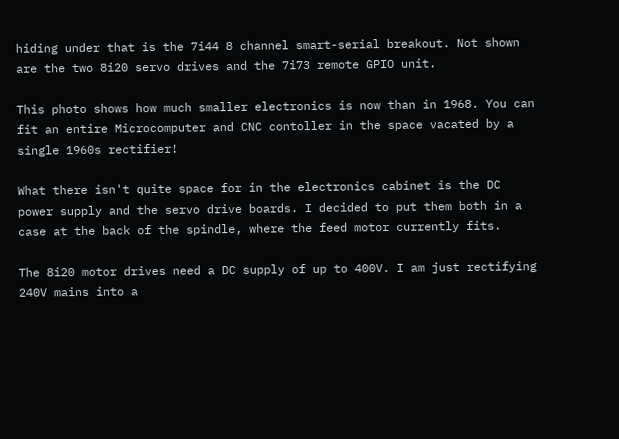hiding under that is the 7i44 8 channel smart-serial breakout. Not shown are the two 8i20 servo drives and the 7i73 remote GPIO unit.

This photo shows how much smaller electronics is now than in 1968. You can fit an entire Microcomputer and CNC contoller in the space vacated by a single 1960s rectifier!

What there isn't quite space for in the electronics cabinet is the DC power supply and the servo drive boards. I decided to put them both in a case at the back of the spindle, where the feed motor currently fits.

The 8i20 motor drives need a DC supply of up to 400V. I am just rectifying 240V mains into a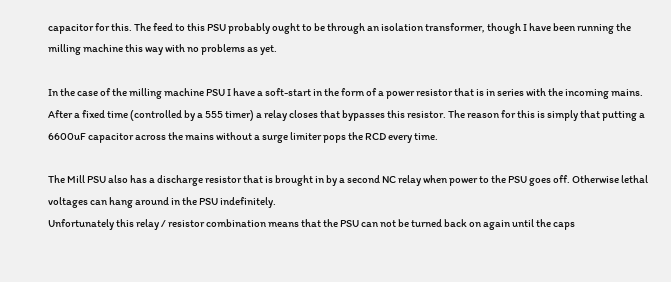capacitor for this. The feed to this PSU probably ought to be through an isolation transformer, though I have been running the milling machine this way with no problems as yet.

In the case of the milling machine PSU I have a soft-start in the form of a power resistor that is in series with the incoming mains. After a fixed time (controlled by a 555 timer) a relay closes that bypasses this resistor. The reason for this is simply that putting a 6600uF capacitor across the mains without a surge limiter pops the RCD every time.

The Mill PSU also has a discharge resistor that is brought in by a second NC relay when power to the PSU goes off. Otherwise lethal voltages can hang around in the PSU indefinitely.
Unfortunately this relay / resistor combination means that the PSU can not be turned back on again until the caps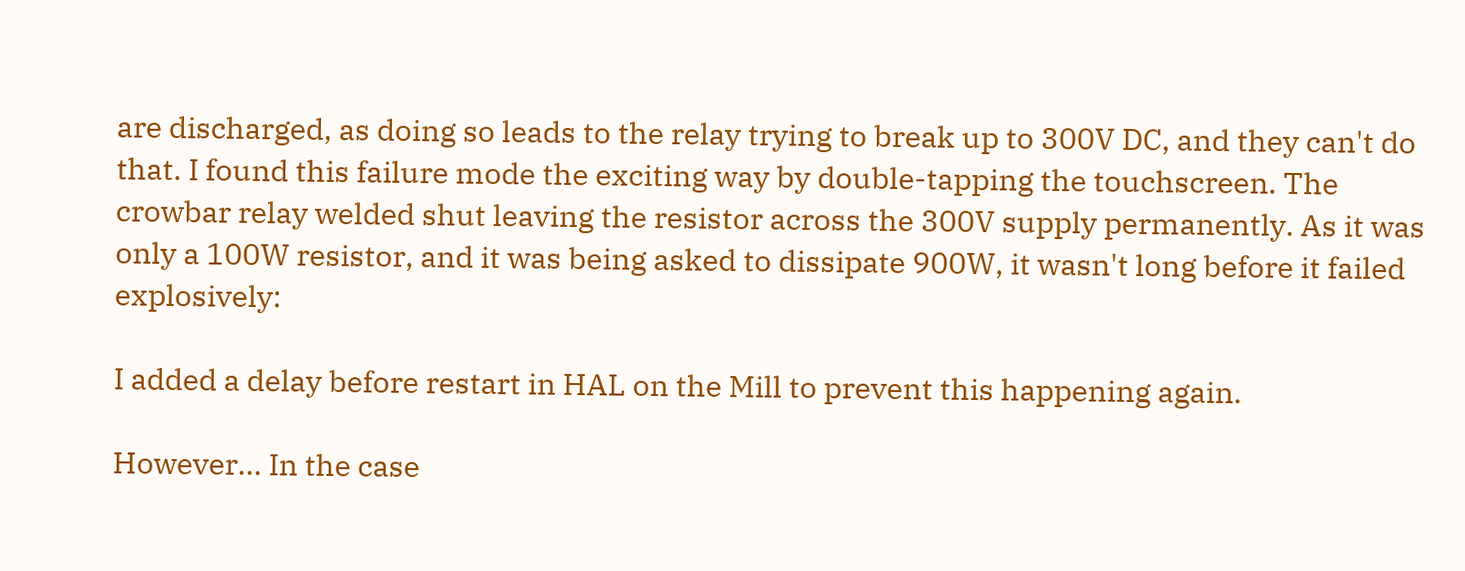are discharged, as doing so leads to the relay trying to break up to 300V DC, and they can't do that. I found this failure mode the exciting way by double-tapping the touchscreen. The crowbar relay welded shut leaving the resistor across the 300V supply permanently. As it was only a 100W resistor, and it was being asked to dissipate 900W, it wasn't long before it failed explosively:

I added a delay before restart in HAL on the Mill to prevent this happening again.

However... In the case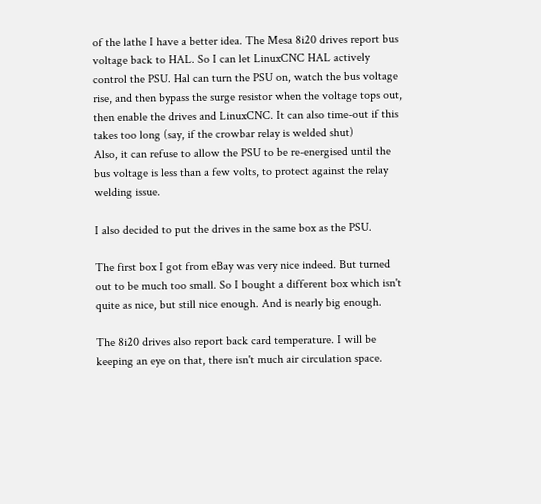of the lathe I have a better idea. The Mesa 8i20 drives report bus voltage back to HAL. So I can let LinuxCNC HAL actively control the PSU. Hal can turn the PSU on, watch the bus voltage rise, and then bypass the surge resistor when the voltage tops out, then enable the drives and LinuxCNC. It can also time-out if this takes too long (say, if the crowbar relay is welded shut)
Also, it can refuse to allow the PSU to be re-energised until the bus voltage is less than a few volts, to protect against the relay welding issue.

I also decided to put the drives in the same box as the PSU.

The first box I got from eBay was very nice indeed. But turned out to be much too small. So I bought a different box which isn't quite as nice, but still nice enough. And is nearly big enough.

The 8i20 drives also report back card temperature. I will be keeping an eye on that, there isn't much air circulation space.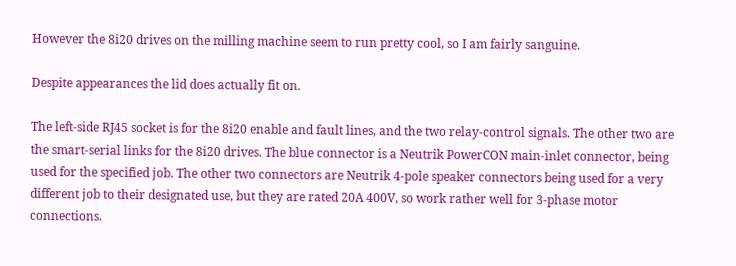However the 8i20 drives on the milling machine seem to run pretty cool, so I am fairly sanguine.

Despite appearances the lid does actually fit on.

The left-side RJ45 socket is for the 8i20 enable and fault lines, and the two relay-control signals. The other two are the smart-serial links for the 8i20 drives. The blue connector is a Neutrik PowerCON main-inlet connector, being used for the specified job. The other two connectors are Neutrik 4-pole speaker connectors being used for a very different job to their designated use, but they are rated 20A 400V, so work rather well for 3-phase motor connections.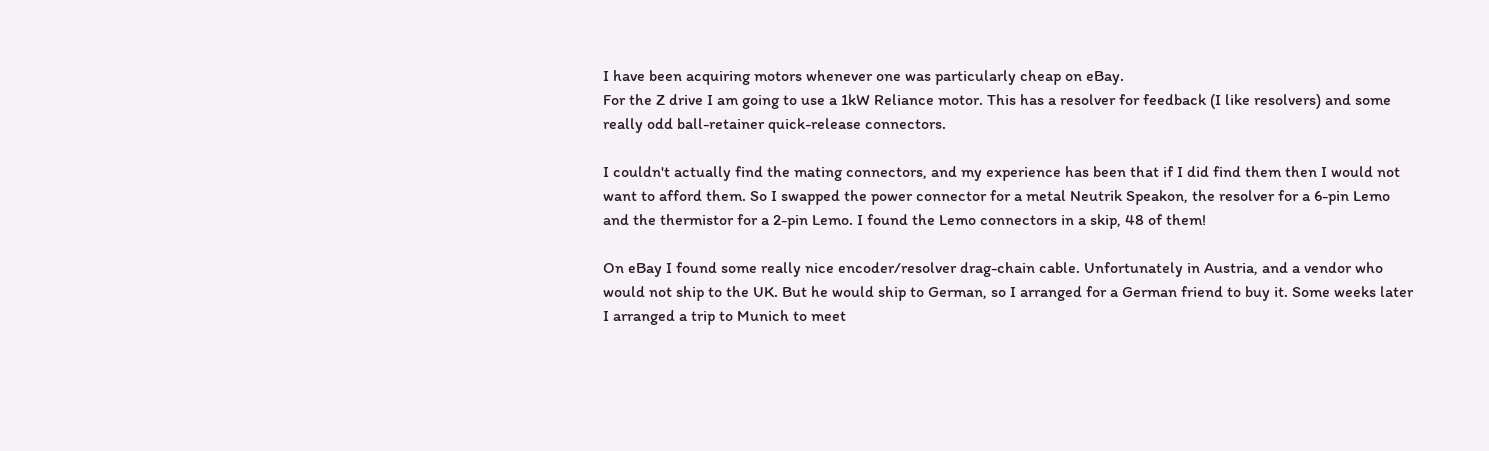I have been acquiring motors whenever one was particularly cheap on eBay.
For the Z drive I am going to use a 1kW Reliance motor. This has a resolver for feedback (I like resolvers) and some really odd ball-retainer quick-release connectors.

I couldn't actually find the mating connectors, and my experience has been that if I did find them then I would not want to afford them. So I swapped the power connector for a metal Neutrik Speakon, the resolver for a 6-pin Lemo and the thermistor for a 2-pin Lemo. I found the Lemo connectors in a skip, 48 of them!

On eBay I found some really nice encoder/resolver drag-chain cable. Unfortunately in Austria, and a vendor who would not ship to the UK. But he would ship to German, so I arranged for a German friend to buy it. Some weeks later I arranged a trip to Munich to meet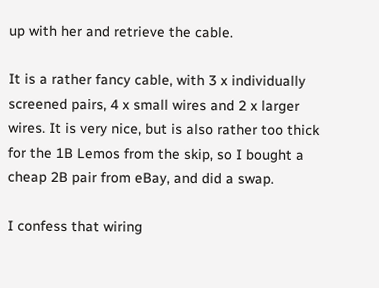up with her and retrieve the cable.

It is a rather fancy cable, with 3 x individually screened pairs, 4 x small wires and 2 x larger wires. It is very nice, but is also rather too thick for the 1B Lemos from the skip, so I bought a cheap 2B pair from eBay, and did a swap.

I confess that wiring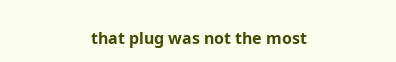that plug was not the most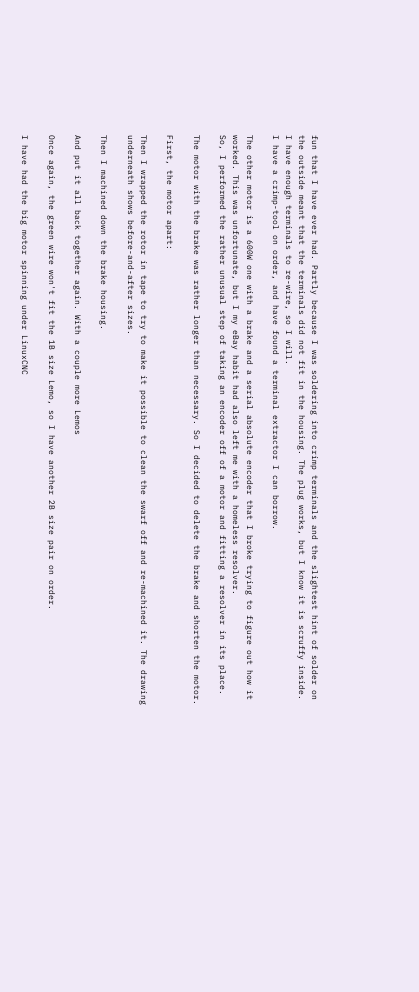fun that I have ever had. Partly because I was soldering into crimp terminals and the slightest hint of solder on the outside meant that the terminals did not fit in the housing. The plug works, but I know it is scruffy inside. I have enough terminals to re-wire, so I will.
I have a crimp-tool on order, and have found a terminal extractor I can borrow.

The other motor is a 600W one with a brake and a serial absolute encoder that I broke trying to figure out how it worked. This was unfortunate, but I my eBay habit had also left me with a homeless resolver.
So, I performed the rather unusual step of taking an encoder off of a motor and fitting a resolver in its place.

The motor with the brake was rather longer than necessary. So I decided to delete the brake and shorten the motor.

First, the motor apart:

Then I wrapped the rotor in tape to try to make it possible to clean the swarf off and re-machined it. The drawing underneath shows before-and-after sizes.

Then I machined down the brake housing.

And put it all back together again. With a couple more Lemos

Once again, the green wire won't fit the 1B size Lemo, so I have another 2B size pair on order.

I have had the big motor spinning under LinuxCNC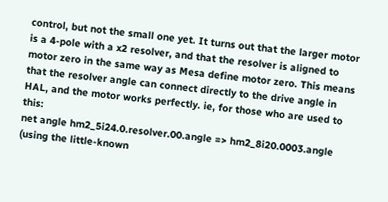control, but not the small one yet. It turns out that the larger motor is a 4-pole with a x2 resolver, and that the resolver is aligned to motor zero in the same way as Mesa define motor zero. This means that the resolver angle can connect directly to the drive angle in HAL, and the motor works perfectly. ie, for those who are used to this:
net angle hm2_5i24.0.resolver.00.angle => hm2_8i20.0003.angle (using the little-known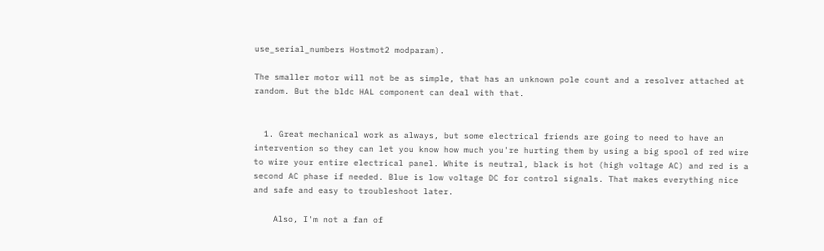use_serial_numbers Hostmot2 modparam).

The smaller motor will not be as simple, that has an unknown pole count and a resolver attached at random. But the bldc HAL component can deal with that.


  1. Great mechanical work as always, but some electrical friends are going to need to have an intervention so they can let you know how much you're hurting them by using a big spool of red wire to wire your entire electrical panel. White is neutral, black is hot (high voltage AC) and red is a second AC phase if needed. Blue is low voltage DC for control signals. That makes everything nice and safe and easy to troubleshoot later.

    Also, I'm not a fan of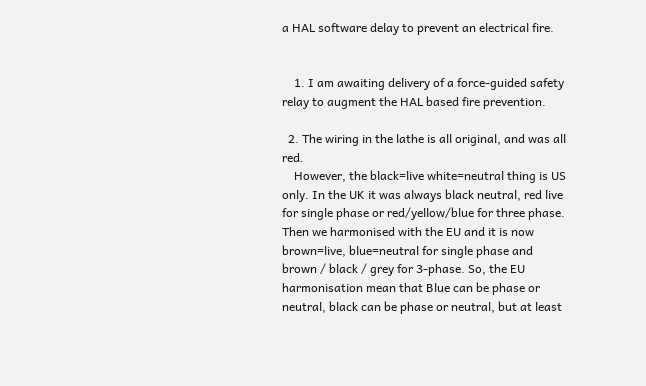a HAL software delay to prevent an electrical fire.


    1. I am awaiting delivery of a force-guided safety relay to augment the HAL based fire prevention.

  2. The wiring in the lathe is all original, and was all red.
    However, the black=live white=neutral thing is US only. In the UK it was always black neutral, red live for single phase or red/yellow/blue for three phase. Then we harmonised with the EU and it is now brown=live, blue=neutral for single phase and brown / black / grey for 3-phase. So, the EU harmonisation mean that Blue can be phase or neutral, black can be phase or neutral, but at least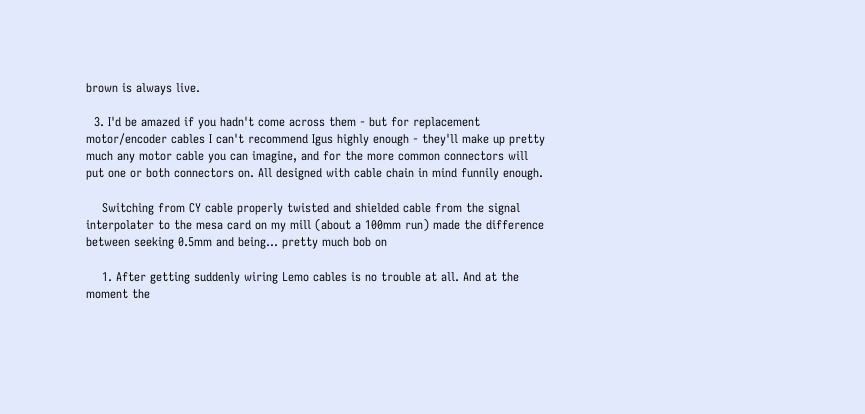brown is always live.

  3. I'd be amazed if you hadn't come across them - but for replacement motor/encoder cables I can't recommend Igus highly enough - they'll make up pretty much any motor cable you can imagine, and for the more common connectors will put one or both connectors on. All designed with cable chain in mind funnily enough.

    Switching from CY cable properly twisted and shielded cable from the signal interpolater to the mesa card on my mill (about a 100mm run) made the difference between seeking 0.5mm and being... pretty much bob on

    1. After getting suddenly wiring Lemo cables is no trouble at all. And at the moment the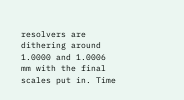resolvers are dithering around 1.0000 and 1.0006 mm with the final scales put in. Time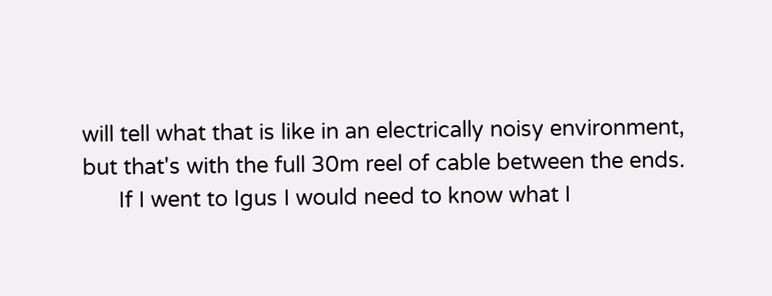will tell what that is like in an electrically noisy environment, but that's with the full 30m reel of cable between the ends.
      If I went to Igus I would need to know what I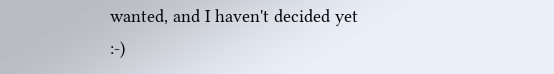wanted, and I haven't decided yet :-)